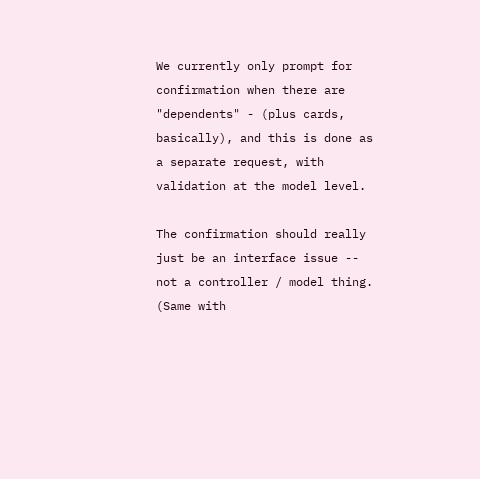We currently only prompt for confirmation when there are "dependents" - (plus cards, basically), and this is done as a separate request, with validation at the model level.

The confirmation should really just be an interface issue -- not a controller / model thing.  (Same with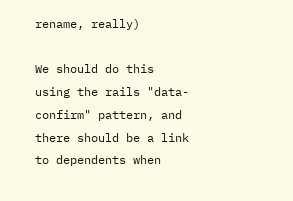rename, really)

We should do this using the rails "data-confirm" pattern, and there should be a link to dependents when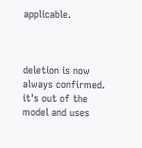applicable.



deletion is now always confirmed.  it's out of the model and uses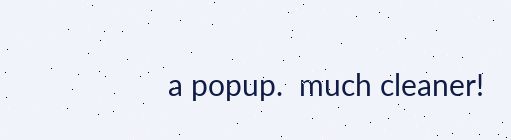a popup.  much cleaner!